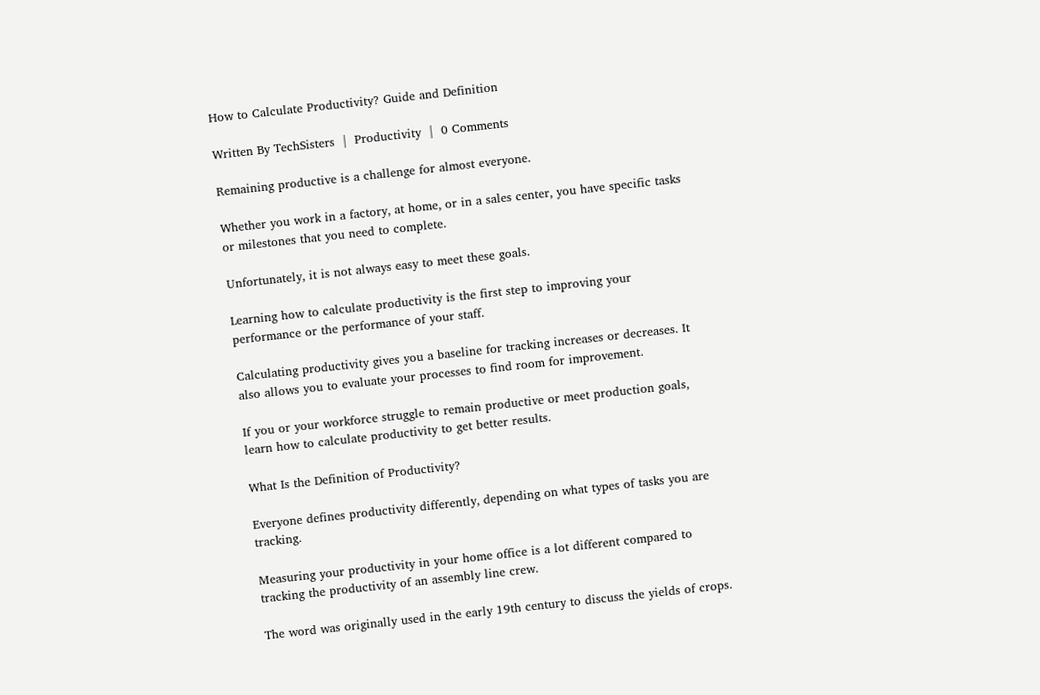How to Calculate Productivity? Guide and Definition

Written By TechSisters  |  Productivity  |  0 Comments

Remaining productive is a challenge for almost everyone.

Whether you work in a factory, at home, or in a sales center, you have specific tasks or milestones that you need to complete.

Unfortunately, it is not always easy to meet these goals.

Learning how to calculate productivity is the first step to improving your performance or the performance of your staff.

Calculating productivity gives you a baseline for tracking increases or decreases. It also allows you to evaluate your processes to find room for improvement.

If you or your workforce struggle to remain productive or meet production goals, learn how to calculate productivity to get better results.

What Is the Definition of Productivity?

Everyone defines productivity differently, depending on what types of tasks you are tracking.

Measuring your productivity in your home office is a lot different compared to tracking the productivity of an assembly line crew.

The word was originally used in the early 19th century to discuss the yields of crops.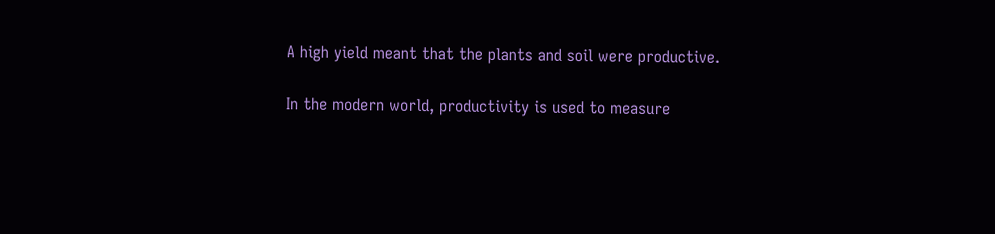A high yield meant that the plants and soil were productive.

In the modern world, productivity is used to measure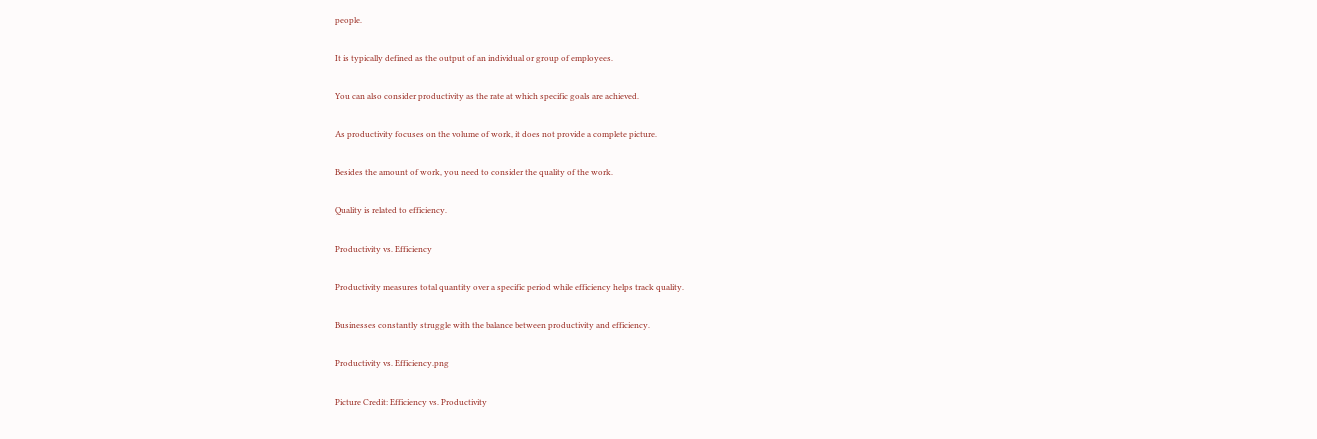people.

It is typically defined as the output of an individual or group of employees.

You can also consider productivity as the rate at which specific goals are achieved.

As productivity focuses on the volume of work, it does not provide a complete picture.

Besides the amount of work, you need to consider the quality of the work.

Quality is related to efficiency.

Productivity vs. Efficiency

Productivity measures total quantity over a specific period while efficiency helps track quality.

Businesses constantly struggle with the balance between productivity and efficiency.

Productivity vs. Efficiency.png

Picture Credit: Efficiency vs. Productivity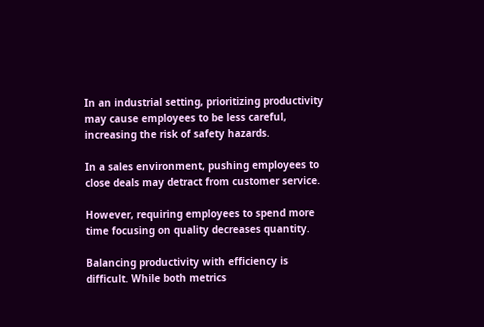In an industrial setting, prioritizing productivity may cause employees to be less careful, increasing the risk of safety hazards.

In a sales environment, pushing employees to close deals may detract from customer service.

However, requiring employees to spend more time focusing on quality decreases quantity.

Balancing productivity with efficiency is difficult. While both metrics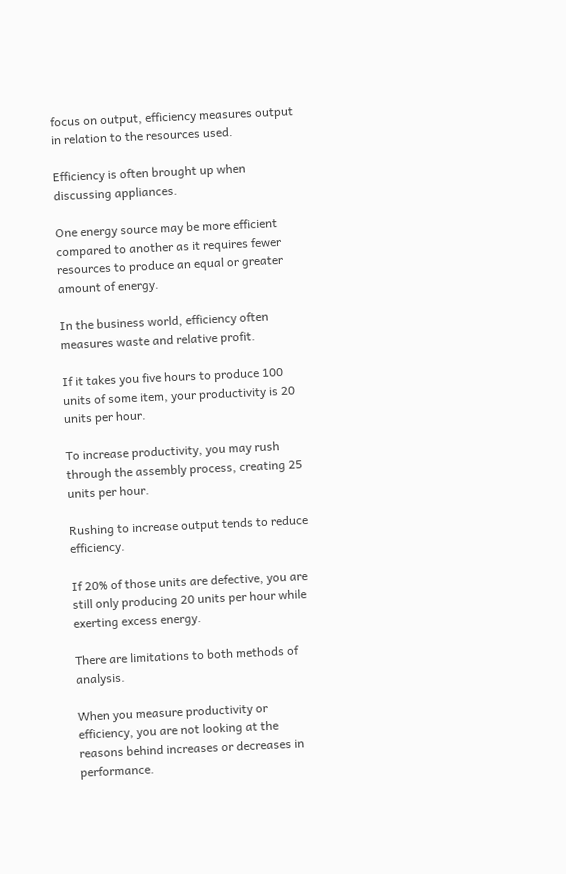focus on output, efficiency measures output in relation to the resources used.

Efficiency is often brought up when discussing appliances.

One energy source may be more efficient compared to another as it requires fewer resources to produce an equal or greater amount of energy.

In the business world, efficiency often measures waste and relative profit.

If it takes you five hours to produce 100 units of some item, your productivity is 20 units per hour.

To increase productivity, you may rush through the assembly process, creating 25 units per hour.

Rushing to increase output tends to reduce efficiency.

If 20% of those units are defective, you are still only producing 20 units per hour while exerting excess energy.

There are limitations to both methods of analysis.

When you measure productivity or efficiency, you are not looking at the reasons behind increases or decreases in performance.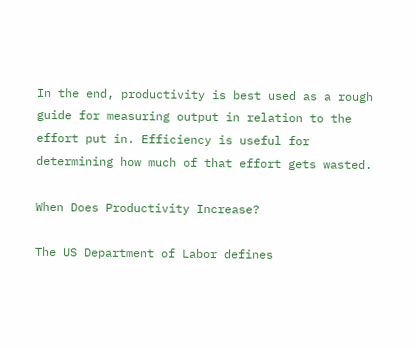In the end, productivity is best used as a rough guide for measuring output in relation to the effort put in. Efficiency is useful for determining how much of that effort gets wasted.

When Does Productivity Increase?

The US Department of Labor defines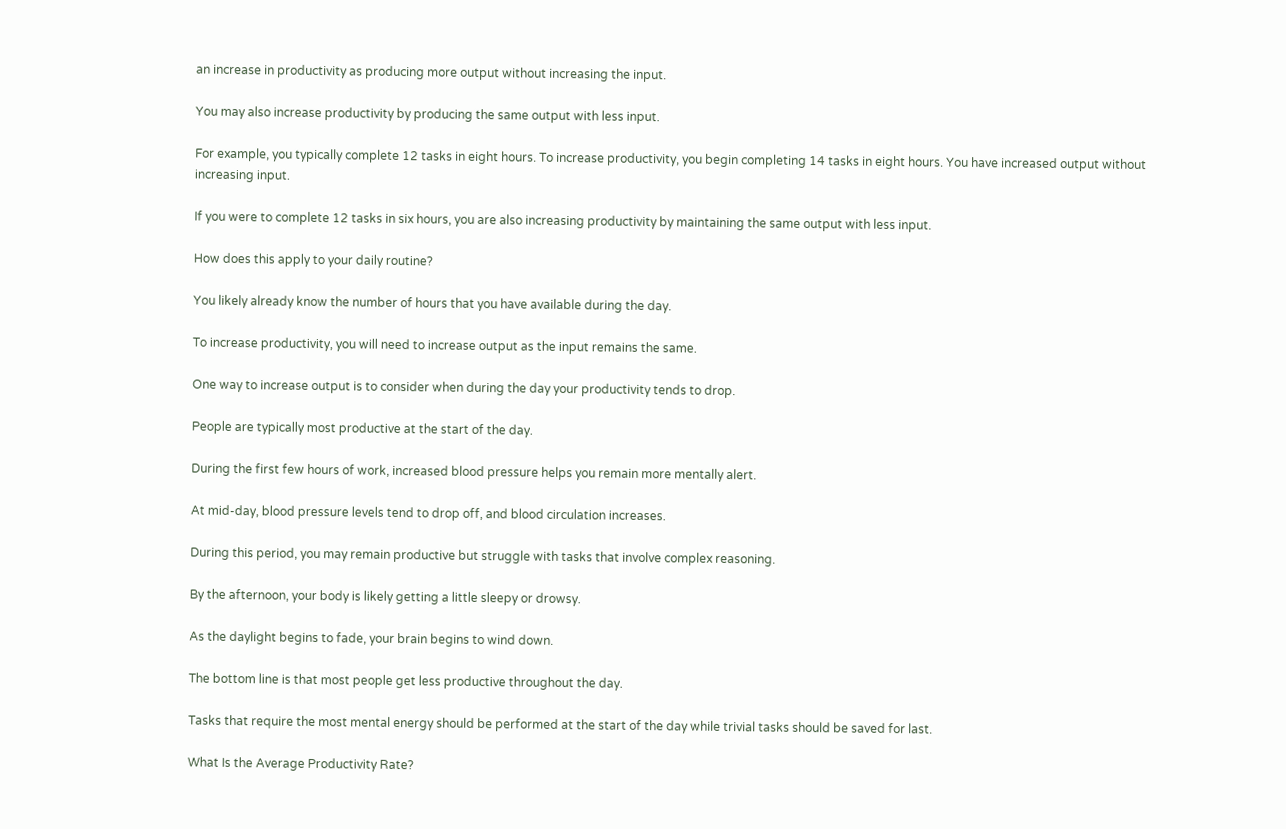an increase in productivity as producing more output without increasing the input.

You may also increase productivity by producing the same output with less input.

For example, you typically complete 12 tasks in eight hours. To increase productivity, you begin completing 14 tasks in eight hours. You have increased output without increasing input.

If you were to complete 12 tasks in six hours, you are also increasing productivity by maintaining the same output with less input.

How does this apply to your daily routine?

You likely already know the number of hours that you have available during the day.

To increase productivity, you will need to increase output as the input remains the same.

One way to increase output is to consider when during the day your productivity tends to drop.

People are typically most productive at the start of the day.

During the first few hours of work, increased blood pressure helps you remain more mentally alert.

At mid-day, blood pressure levels tend to drop off, and blood circulation increases.

During this period, you may remain productive but struggle with tasks that involve complex reasoning.

By the afternoon, your body is likely getting a little sleepy or drowsy.

As the daylight begins to fade, your brain begins to wind down.

The bottom line is that most people get less productive throughout the day.

Tasks that require the most mental energy should be performed at the start of the day while trivial tasks should be saved for last.

What Is the Average Productivity Rate?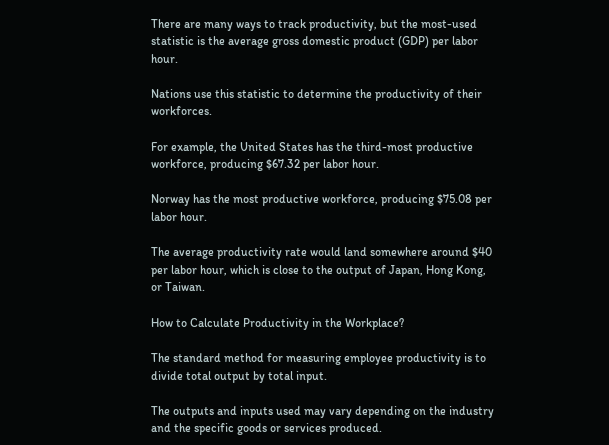There are many ways to track productivity, but the most-used statistic is the average gross domestic product (GDP) per labor hour.

Nations use this statistic to determine the productivity of their workforces.

For example, the United States has the third-most productive workforce, producing $67.32 per labor hour.

Norway has the most productive workforce, producing $75.08 per labor hour.

The average productivity rate would land somewhere around $40 per labor hour, which is close to the output of Japan, Hong Kong, or Taiwan.

How to Calculate Productivity in the Workplace?

The standard method for measuring employee productivity is to divide total output by total input.

The outputs and inputs used may vary depending on the industry and the specific goods or services produced.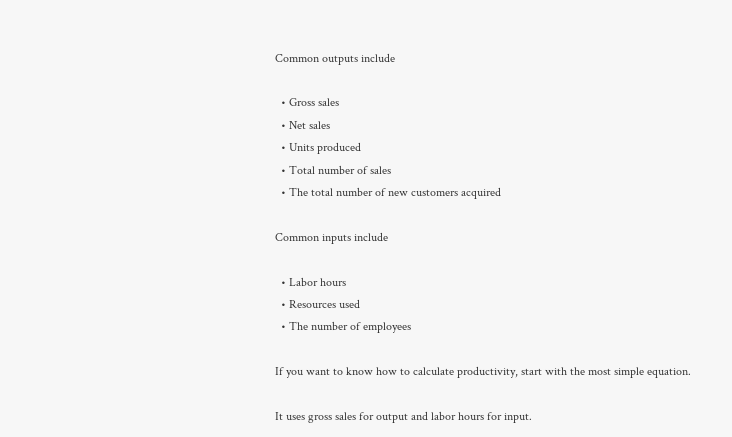Common outputs include

  • Gross sales
  • Net sales
  • Units produced
  • Total number of sales
  • The total number of new customers acquired

Common inputs include

  • Labor hours
  • Resources used
  • The number of employees

If you want to know how to calculate productivity, start with the most simple equation.

It uses gross sales for output and labor hours for input.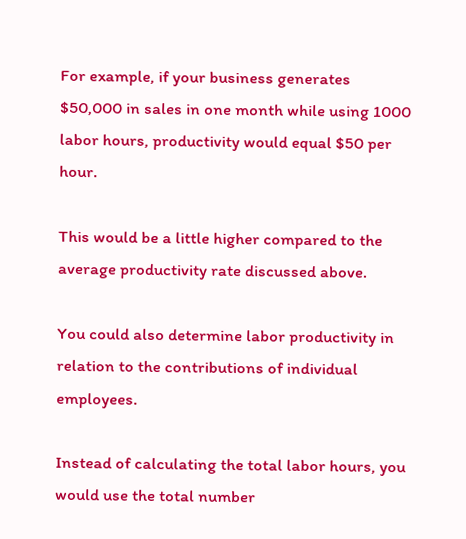For example, if your business generates $50,000 in sales in one month while using 1000 labor hours, productivity would equal $50 per hour.

This would be a little higher compared to the average productivity rate discussed above.

You could also determine labor productivity in relation to the contributions of individual employees.

Instead of calculating the total labor hours, you would use the total number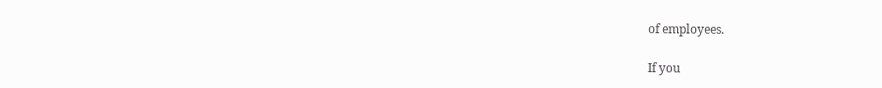of employees.

If you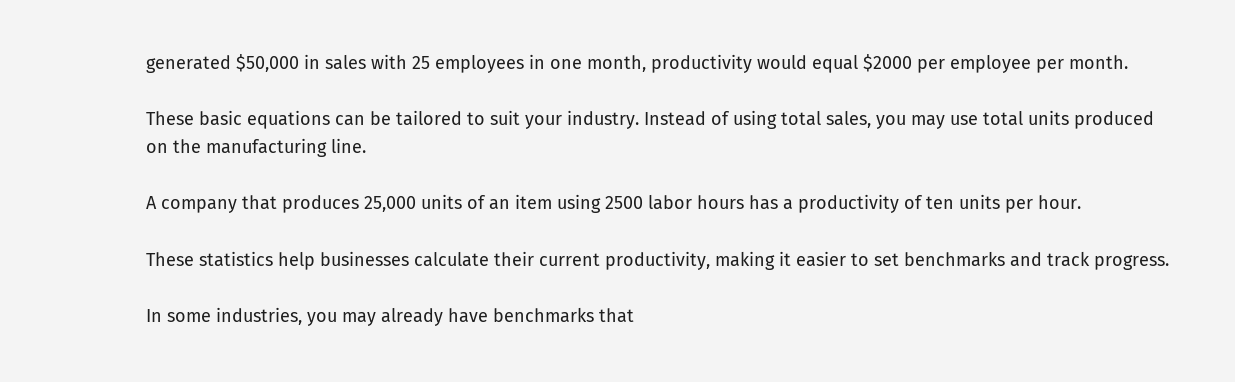generated $50,000 in sales with 25 employees in one month, productivity would equal $2000 per employee per month.

These basic equations can be tailored to suit your industry. Instead of using total sales, you may use total units produced on the manufacturing line.

A company that produces 25,000 units of an item using 2500 labor hours has a productivity of ten units per hour.

These statistics help businesses calculate their current productivity, making it easier to set benchmarks and track progress.

In some industries, you may already have benchmarks that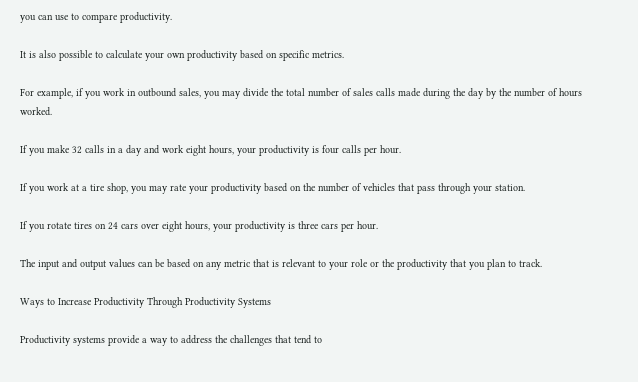you can use to compare productivity.

It is also possible to calculate your own productivity based on specific metrics.

For example, if you work in outbound sales, you may divide the total number of sales calls made during the day by the number of hours worked.

If you make 32 calls in a day and work eight hours, your productivity is four calls per hour.

If you work at a tire shop, you may rate your productivity based on the number of vehicles that pass through your station.

If you rotate tires on 24 cars over eight hours, your productivity is three cars per hour.

The input and output values can be based on any metric that is relevant to your role or the productivity that you plan to track.

Ways to Increase Productivity Through Productivity Systems

Productivity systems provide a way to address the challenges that tend to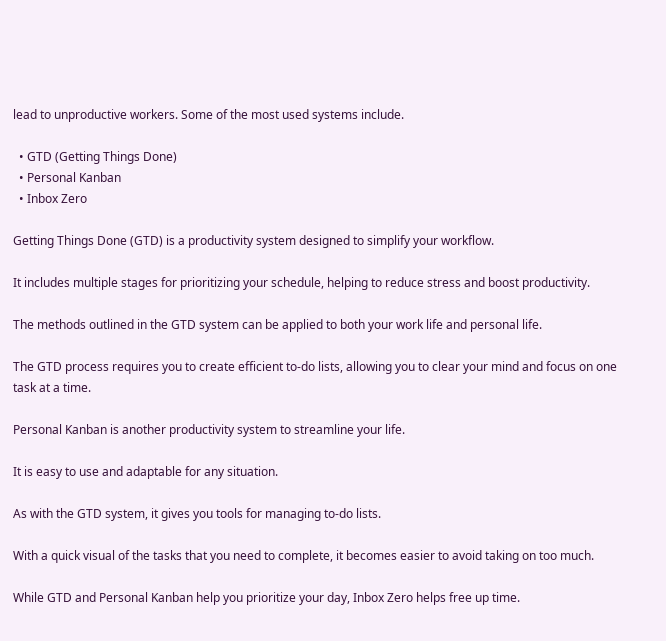lead to unproductive workers. Some of the most used systems include.

  • GTD (Getting Things Done)
  • Personal Kanban
  • Inbox Zero

Getting Things Done (GTD) is a productivity system designed to simplify your workflow.

It includes multiple stages for prioritizing your schedule, helping to reduce stress and boost productivity.

The methods outlined in the GTD system can be applied to both your work life and personal life.

The GTD process requires you to create efficient to-do lists, allowing you to clear your mind and focus on one task at a time.

Personal Kanban is another productivity system to streamline your life.

It is easy to use and adaptable for any situation.

As with the GTD system, it gives you tools for managing to-do lists.

With a quick visual of the tasks that you need to complete, it becomes easier to avoid taking on too much.

While GTD and Personal Kanban help you prioritize your day, Inbox Zero helps free up time.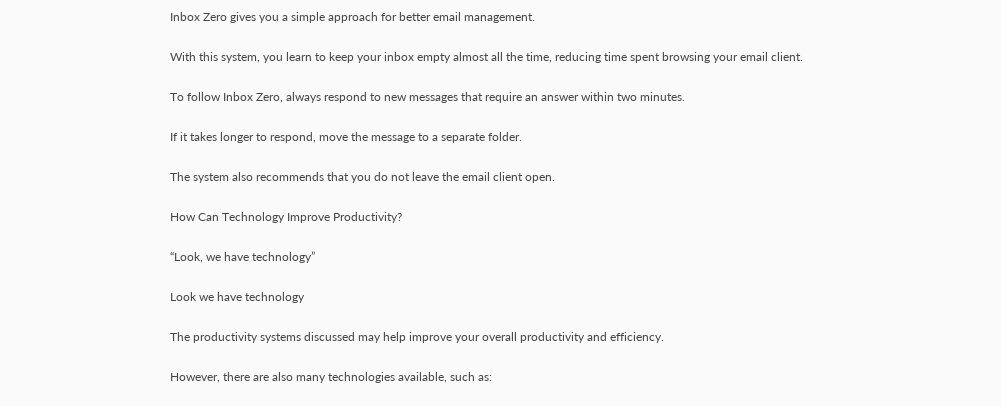Inbox Zero gives you a simple approach for better email management.

With this system, you learn to keep your inbox empty almost all the time, reducing time spent browsing your email client.

To follow Inbox Zero, always respond to new messages that require an answer within two minutes.

If it takes longer to respond, move the message to a separate folder.

The system also recommends that you do not leave the email client open.

How Can Technology Improve Productivity?

“Look, we have technology”

Look we have technology

The productivity systems discussed may help improve your overall productivity and efficiency.

However, there are also many technologies available, such as: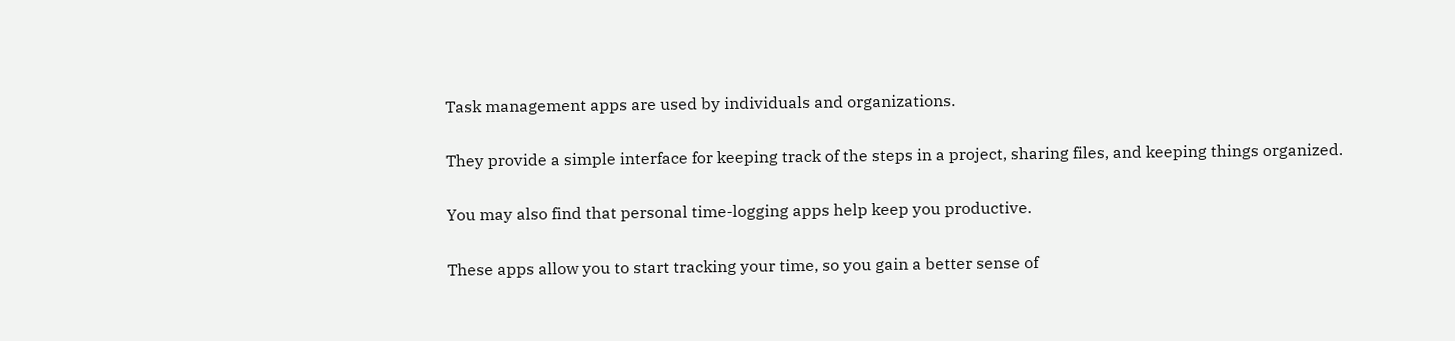Task management apps are used by individuals and organizations.

They provide a simple interface for keeping track of the steps in a project, sharing files, and keeping things organized.

You may also find that personal time-logging apps help keep you productive.

These apps allow you to start tracking your time, so you gain a better sense of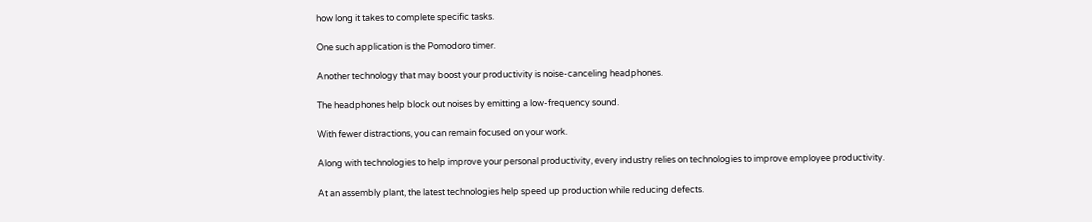how long it takes to complete specific tasks.

One such application is the Pomodoro timer.

Another technology that may boost your productivity is noise-canceling headphones.

The headphones help block out noises by emitting a low-frequency sound.

With fewer distractions, you can remain focused on your work.

Along with technologies to help improve your personal productivity, every industry relies on technologies to improve employee productivity.

At an assembly plant, the latest technologies help speed up production while reducing defects.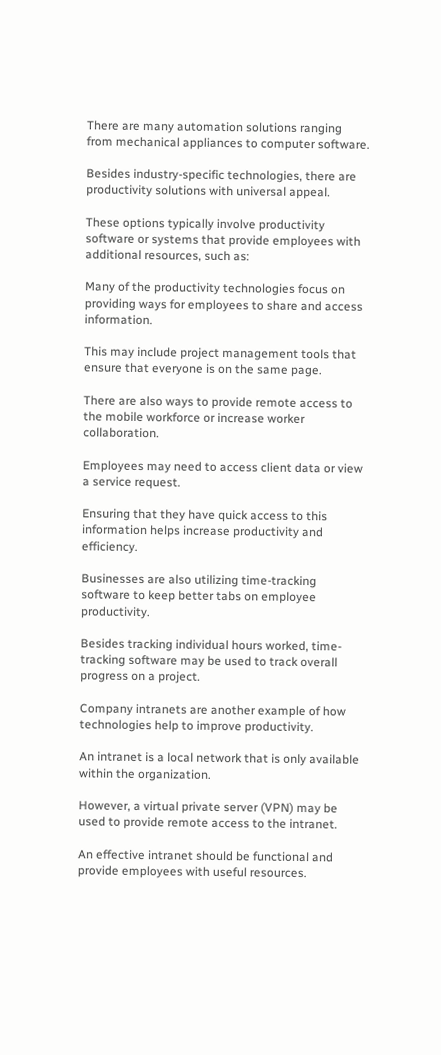There are many automation solutions ranging from mechanical appliances to computer software.

Besides industry-specific technologies, there are productivity solutions with universal appeal.

These options typically involve productivity software or systems that provide employees with additional resources, such as:

Many of the productivity technologies focus on providing ways for employees to share and access information.

This may include project management tools that ensure that everyone is on the same page.

There are also ways to provide remote access to the mobile workforce or increase worker collaboration.

Employees may need to access client data or view a service request.

Ensuring that they have quick access to this information helps increase productivity and efficiency.

Businesses are also utilizing time-tracking software to keep better tabs on employee productivity.

Besides tracking individual hours worked, time-tracking software may be used to track overall progress on a project.

Company intranets are another example of how technologies help to improve productivity.

An intranet is a local network that is only available within the organization.

However, a virtual private server (VPN) may be used to provide remote access to the intranet.

An effective intranet should be functional and provide employees with useful resources.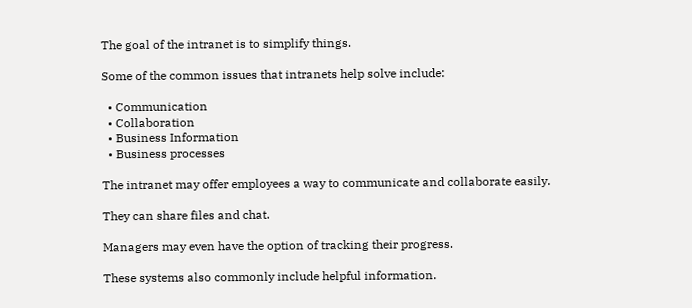The goal of the intranet is to simplify things.

Some of the common issues that intranets help solve include:

  • Communication
  • Collaboration
  • Business Information
  • Business processes

The intranet may offer employees a way to communicate and collaborate easily.

They can share files and chat.

Managers may even have the option of tracking their progress.

These systems also commonly include helpful information.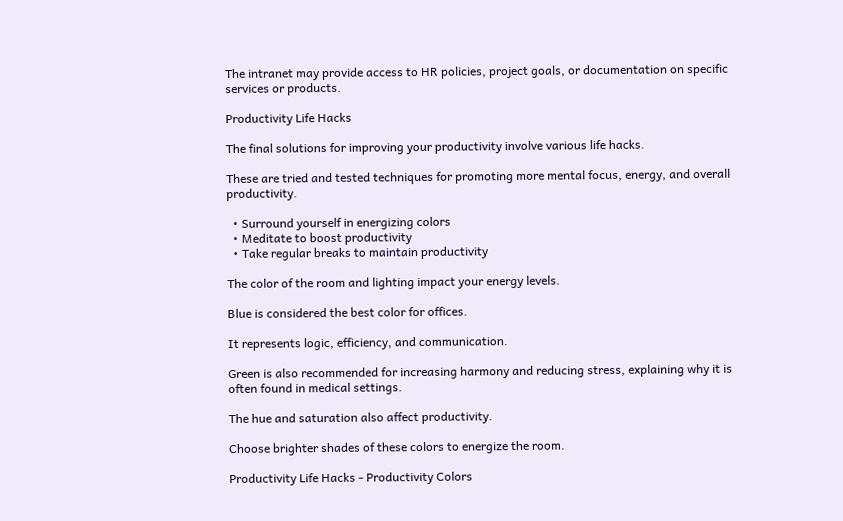The intranet may provide access to HR policies, project goals, or documentation on specific services or products.

Productivity Life Hacks

The final solutions for improving your productivity involve various life hacks.

These are tried and tested techniques for promoting more mental focus, energy, and overall productivity.

  • Surround yourself in energizing colors
  • Meditate to boost productivity
  • Take regular breaks to maintain productivity

The color of the room and lighting impact your energy levels.

Blue is considered the best color for offices.

It represents logic, efficiency, and communication.

Green is also recommended for increasing harmony and reducing stress, explaining why it is often found in medical settings.

The hue and saturation also affect productivity.

Choose brighter shades of these colors to energize the room.

Productivity Life Hacks - Productivity Colors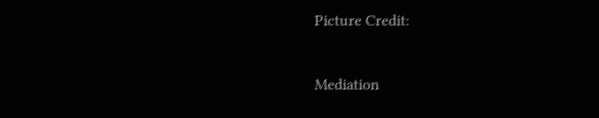Picture Credit:

Mediation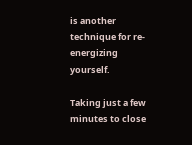is another technique for re-energizing yourself.

Taking just a few minutes to close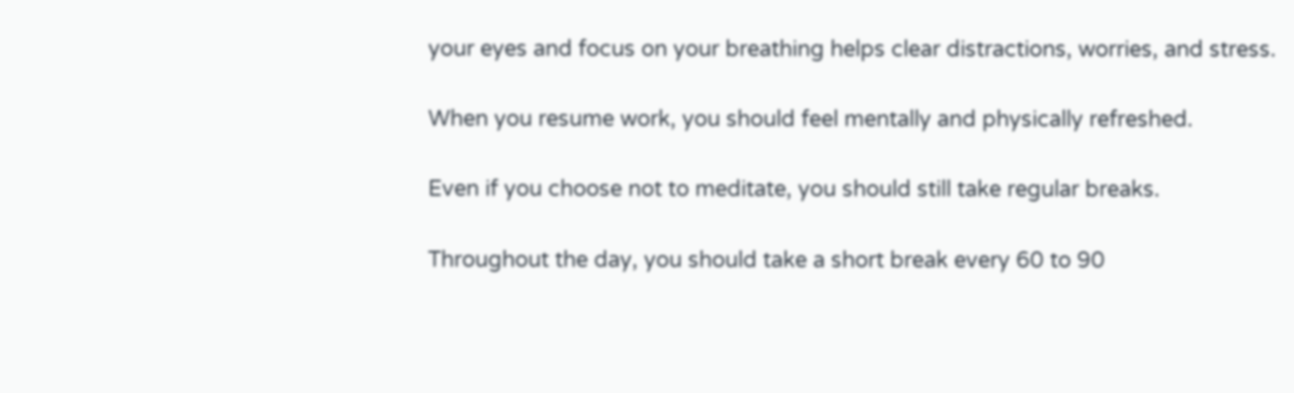your eyes and focus on your breathing helps clear distractions, worries, and stress.

When you resume work, you should feel mentally and physically refreshed.

Even if you choose not to meditate, you should still take regular breaks.

Throughout the day, you should take a short break every 60 to 90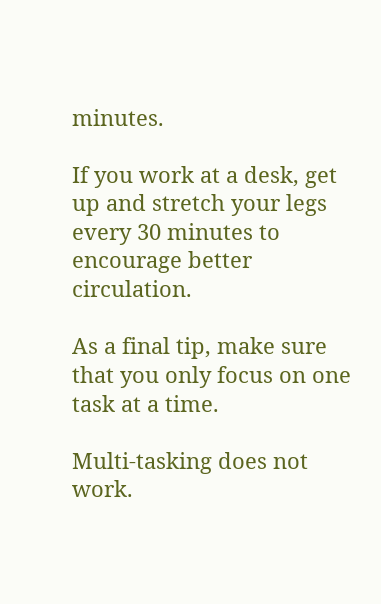minutes.

If you work at a desk, get up and stretch your legs every 30 minutes to encourage better circulation.

As a final tip, make sure that you only focus on one task at a time.

Multi-tasking does not work.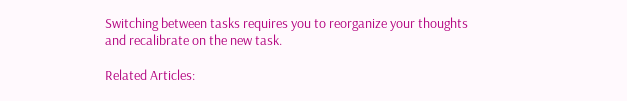Switching between tasks requires you to reorganize your thoughts and recalibrate on the new task.

Related Articles: